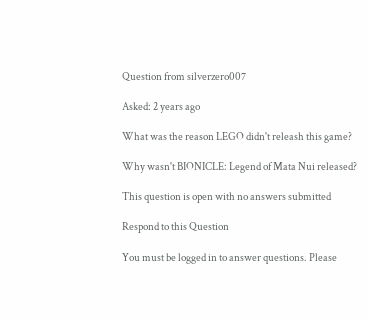Question from silverzero007

Asked: 2 years ago

What was the reason LEGO didn't releash this game?

Why wasn't BIONICLE: Legend of Mata Nui released?

This question is open with no answers submitted

Respond to this Question

You must be logged in to answer questions. Please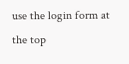use the login form at the top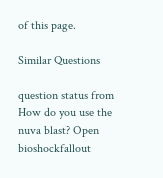of this page.

Similar Questions

question status from
How do you use the nuva blast? Open bioshockfallout